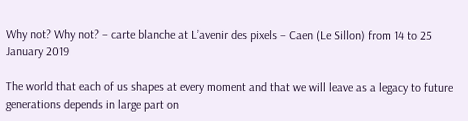Why not? Why not? – carte blanche at L’avenir des pixels – Caen (Le Sillon) from 14 to 25 January 2019

The world that each of us shapes at every moment and that we will leave as a legacy to future generations depends in large part on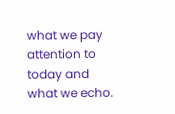what we pay attention to today and what we echo.